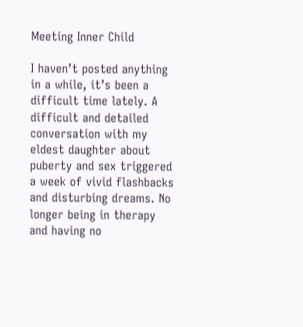Meeting Inner Child

I haven’t posted anything in a while, it’s been a difficult time lately. A difficult and detailed conversation with my eldest daughter about puberty and sex triggered a week of vivid flashbacks and disturbing dreams. No longer being in therapy and having no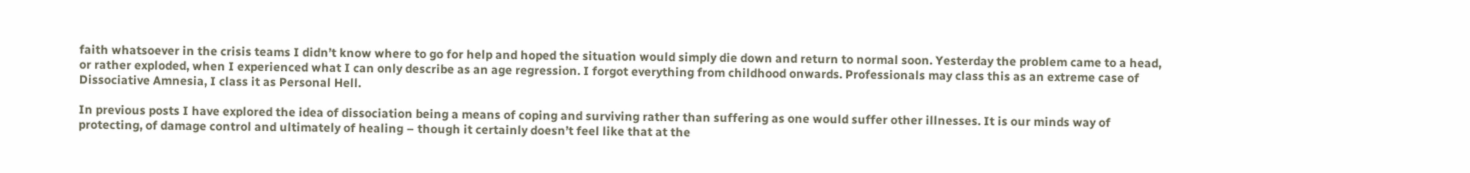faith whatsoever in the crisis teams I didn’t know where to go for help and hoped the situation would simply die down and return to normal soon. Yesterday the problem came to a head, or rather exploded, when I experienced what I can only describe as an age regression. I forgot everything from childhood onwards. Professionals may class this as an extreme case of Dissociative Amnesia, I class it as Personal Hell.

In previous posts I have explored the idea of dissociation being a means of coping and surviving rather than suffering as one would suffer other illnesses. It is our minds way of protecting, of damage control and ultimately of healing – though it certainly doesn’t feel like that at the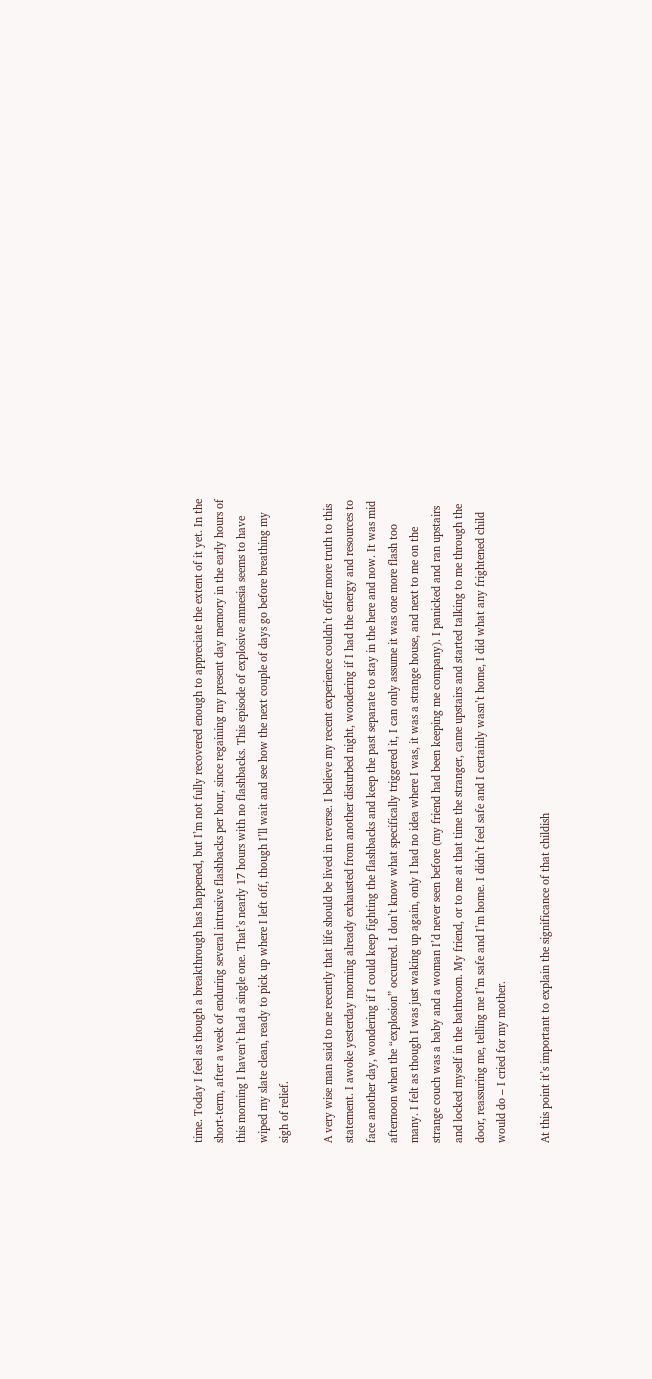time. Today I feel as though a breakthrough has happened, but I’m not fully recovered enough to appreciate the extent of it yet. In the short-term, after a week of enduring several intrusive flashbacks per hour, since regaining my present day memory in the early hours of this morning I haven’t had a single one. That’s nearly 17 hours with no flashbacks. This episode of explosive amnesia seems to have wiped my slate clean, ready to pick up where I left off, though I’ll wait and see how the next couple of days go before breathing my sigh of relief.

A very wise man said to me recently that life should be lived in reverse. I believe my recent experience couldn’t offer more truth to this statement. I awoke yesterday morning already exhausted from another disturbed night, wondering if I had the energy and resources to face another day, wondering if I could keep fighting the flashbacks and keep the past separate to stay in the here and now. It was mid afternoon when the “explosion” occurred. I don’t know what specifically triggered it, I can only assume it was one more flash too many. I felt as though I was just waking up again, only I had no idea where I was, it was a strange house, and next to me on the strange couch was a baby and a woman I’d never seen before (my friend had been keeping me company). I panicked and ran upstairs and locked myself in the bathroom. My friend, or to me at that time the stranger, came upstairs and started talking to me through the door, reassuring me, telling me I’m safe and I’m home. I didn’t feel safe and I certainly wasn’t home, I did what any frightened child would do – I cried for my mother.

At this point it’s important to explain the significance of that childish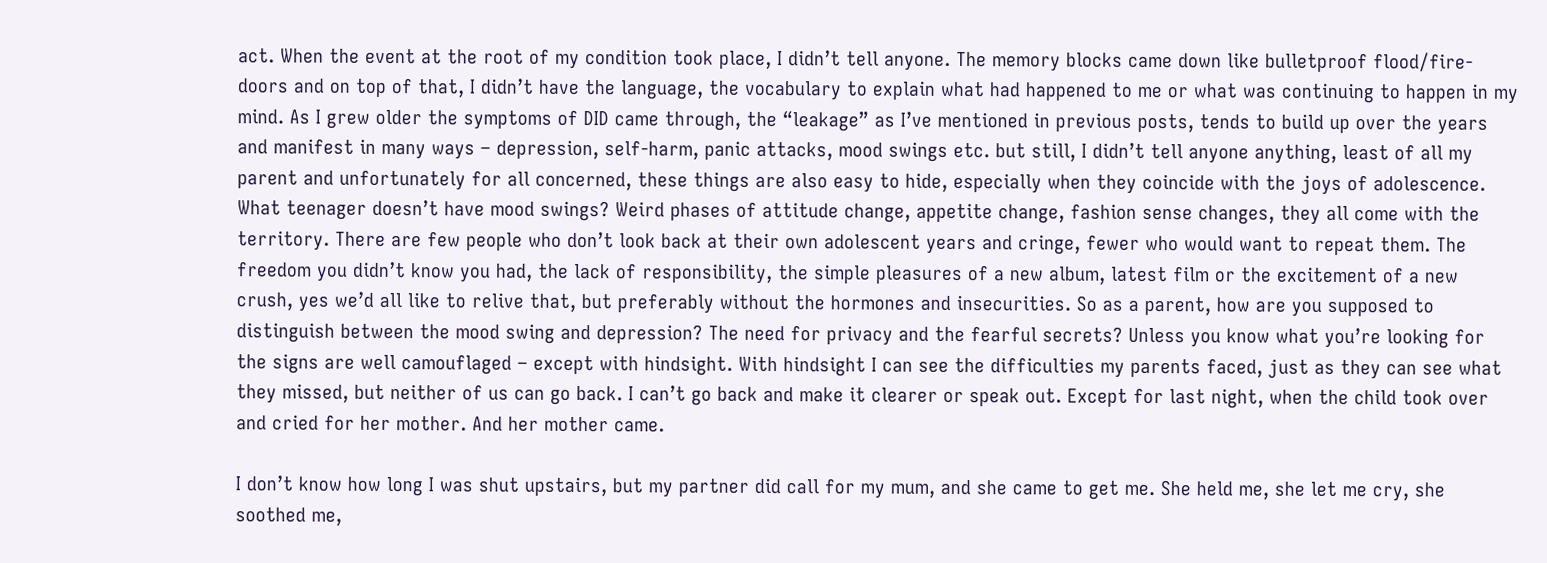act. When the event at the root of my condition took place, I didn’t tell anyone. The memory blocks came down like bulletproof flood/fire-doors and on top of that, I didn’t have the language, the vocabulary to explain what had happened to me or what was continuing to happen in my mind. As I grew older the symptoms of DID came through, the “leakage” as I’ve mentioned in previous posts, tends to build up over the years and manifest in many ways – depression, self-harm, panic attacks, mood swings etc. but still, I didn’t tell anyone anything, least of all my parent and unfortunately for all concerned, these things are also easy to hide, especially when they coincide with the joys of adolescence. What teenager doesn’t have mood swings? Weird phases of attitude change, appetite change, fashion sense changes, they all come with the territory. There are few people who don’t look back at their own adolescent years and cringe, fewer who would want to repeat them. The freedom you didn’t know you had, the lack of responsibility, the simple pleasures of a new album, latest film or the excitement of a new crush, yes we’d all like to relive that, but preferably without the hormones and insecurities. So as a parent, how are you supposed to distinguish between the mood swing and depression? The need for privacy and the fearful secrets? Unless you know what you’re looking for the signs are well camouflaged – except with hindsight. With hindsight I can see the difficulties my parents faced, just as they can see what they missed, but neither of us can go back. I can’t go back and make it clearer or speak out. Except for last night, when the child took over and cried for her mother. And her mother came.

I don’t know how long I was shut upstairs, but my partner did call for my mum, and she came to get me. She held me, she let me cry, she soothed me,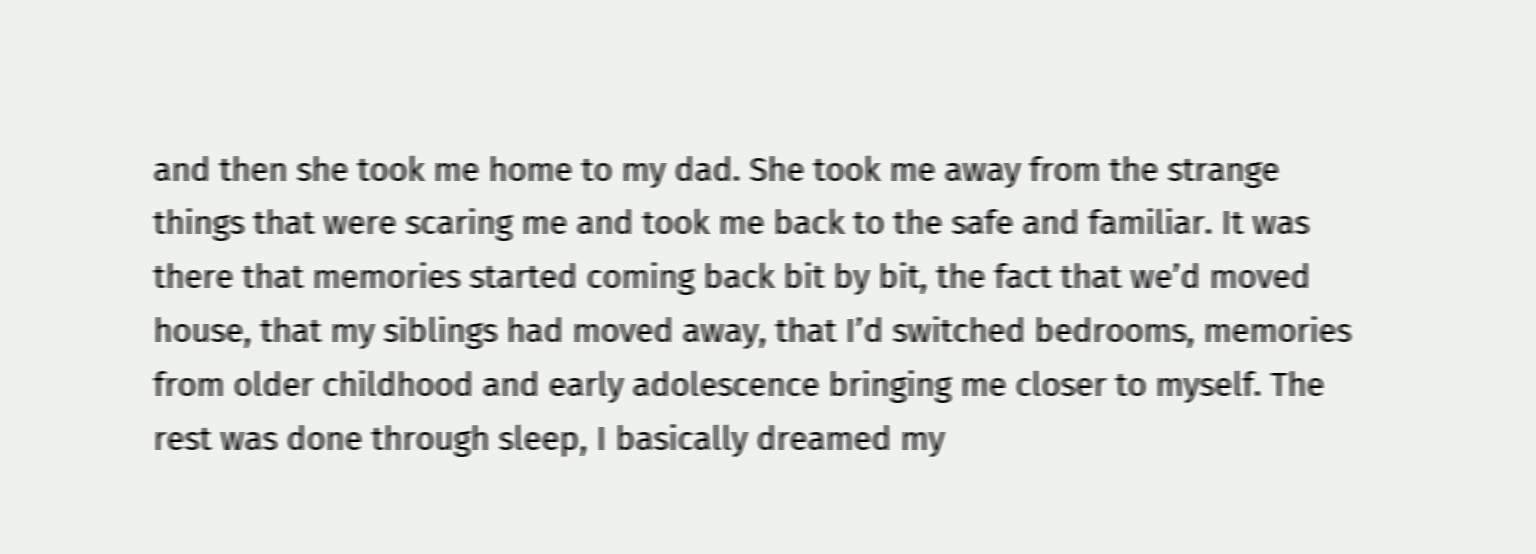and then she took me home to my dad. She took me away from the strange things that were scaring me and took me back to the safe and familiar. It was there that memories started coming back bit by bit, the fact that we’d moved house, that my siblings had moved away, that I’d switched bedrooms, memories from older childhood and early adolescence bringing me closer to myself. The rest was done through sleep, I basically dreamed my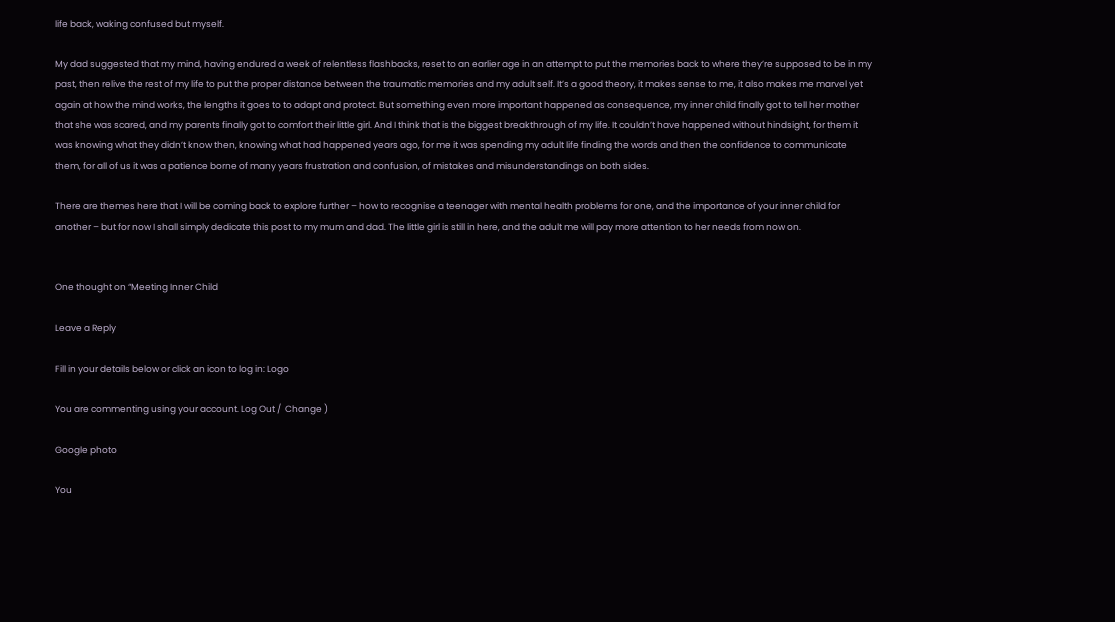life back, waking confused but myself.

My dad suggested that my mind, having endured a week of relentless flashbacks, reset to an earlier age in an attempt to put the memories back to where they’re supposed to be in my past, then relive the rest of my life to put the proper distance between the traumatic memories and my adult self. It’s a good theory, it makes sense to me, it also makes me marvel yet again at how the mind works, the lengths it goes to to adapt and protect. But something even more important happened as consequence, my inner child finally got to tell her mother that she was scared, and my parents finally got to comfort their little girl. And I think that is the biggest breakthrough of my life. It couldn’t have happened without hindsight, for them it was knowing what they didn’t know then, knowing what had happened years ago, for me it was spending my adult life finding the words and then the confidence to communicate them, for all of us it was a patience borne of many years frustration and confusion, of mistakes and misunderstandings on both sides.

There are themes here that I will be coming back to explore further – how to recognise a teenager with mental health problems for one, and the importance of your inner child for another – but for now I shall simply dedicate this post to my mum and dad. The little girl is still in here, and the adult me will pay more attention to her needs from now on.


One thought on “Meeting Inner Child

Leave a Reply

Fill in your details below or click an icon to log in: Logo

You are commenting using your account. Log Out /  Change )

Google photo

You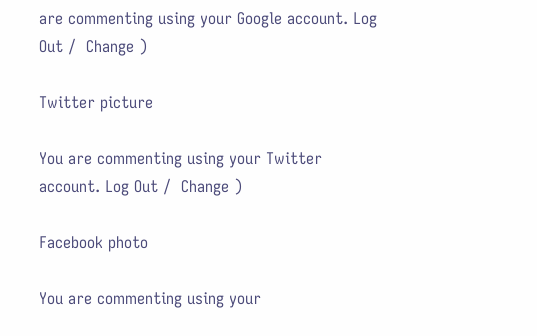are commenting using your Google account. Log Out /  Change )

Twitter picture

You are commenting using your Twitter account. Log Out /  Change )

Facebook photo

You are commenting using your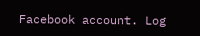Facebook account. Log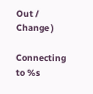Out /  Change )

Connecting to %s